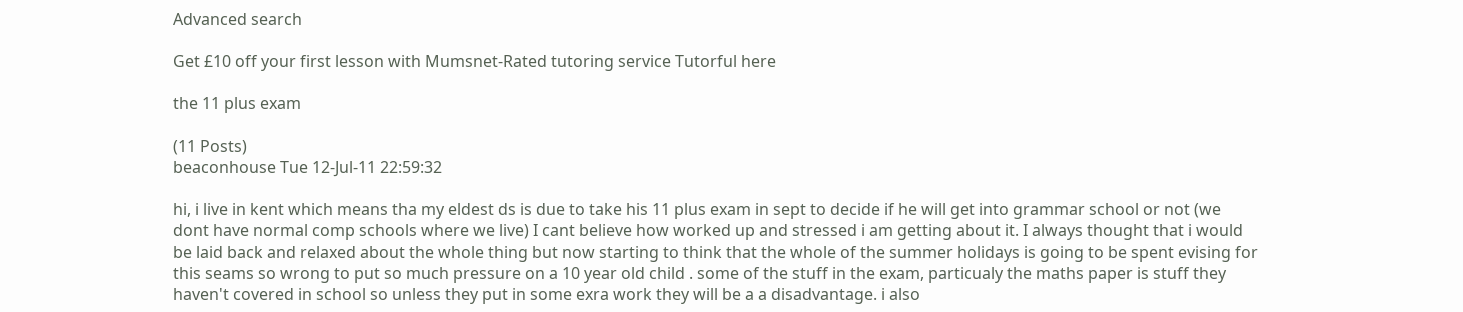Advanced search

Get £10 off your first lesson with Mumsnet-Rated tutoring service Tutorful here

the 11 plus exam

(11 Posts)
beaconhouse Tue 12-Jul-11 22:59:32

hi, i live in kent which means tha my eldest ds is due to take his 11 plus exam in sept to decide if he will get into grammar school or not (we dont have normal comp schools where we live) I cant believe how worked up and stressed i am getting about it. I always thought that i would be laid back and relaxed about the whole thing but now starting to think that the whole of the summer holidays is going to be spent evising for this seams so wrong to put so much pressure on a 10 year old child . some of the stuff in the exam, particualy the maths paper is stuff they haven't covered in school so unless they put in some exra work they will be a a disadvantage. i also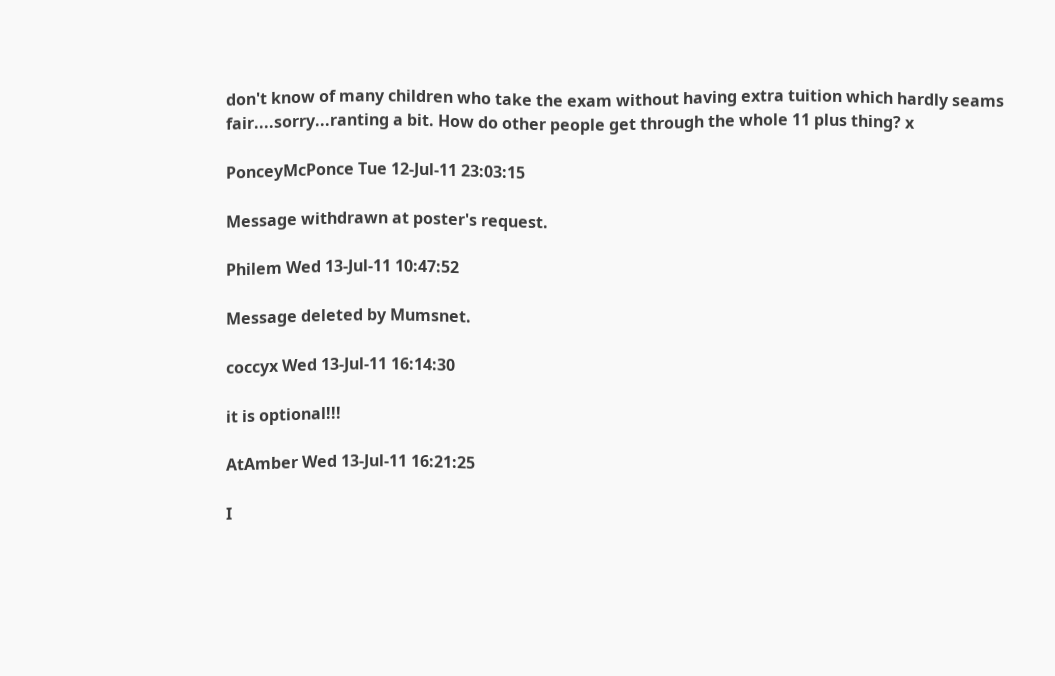don't know of many children who take the exam without having extra tuition which hardly seams fair....sorry...ranting a bit. How do other people get through the whole 11 plus thing? x

PonceyMcPonce Tue 12-Jul-11 23:03:15

Message withdrawn at poster's request.

Philem Wed 13-Jul-11 10:47:52

Message deleted by Mumsnet.

coccyx Wed 13-Jul-11 16:14:30

it is optional!!!

AtAmber Wed 13-Jul-11 16:21:25

I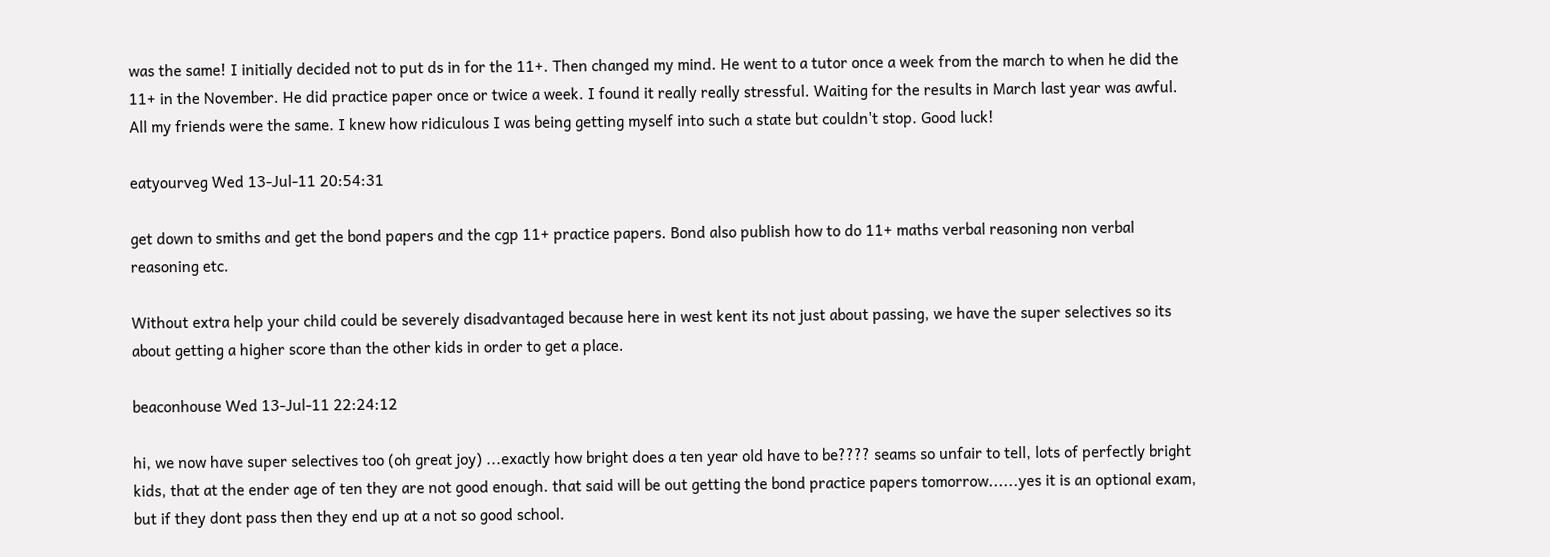was the same! I initially decided not to put ds in for the 11+. Then changed my mind. He went to a tutor once a week from the march to when he did the 11+ in the November. He did practice paper once or twice a week. I found it really really stressful. Waiting for the results in March last year was awful. All my friends were the same. I knew how ridiculous I was being getting myself into such a state but couldn't stop. Good luck!

eatyourveg Wed 13-Jul-11 20:54:31

get down to smiths and get the bond papers and the cgp 11+ practice papers. Bond also publish how to do 11+ maths verbal reasoning non verbal reasoning etc.

Without extra help your child could be severely disadvantaged because here in west kent its not just about passing, we have the super selectives so its about getting a higher score than the other kids in order to get a place.

beaconhouse Wed 13-Jul-11 22:24:12

hi, we now have super selectives too (oh great joy) ...exactly how bright does a ten year old have to be???? seams so unfair to tell, lots of perfectly bright kids, that at the ender age of ten they are not good enough. that said will be out getting the bond practice papers tomorrow......yes it is an optional exam, but if they dont pass then they end up at a not so good school.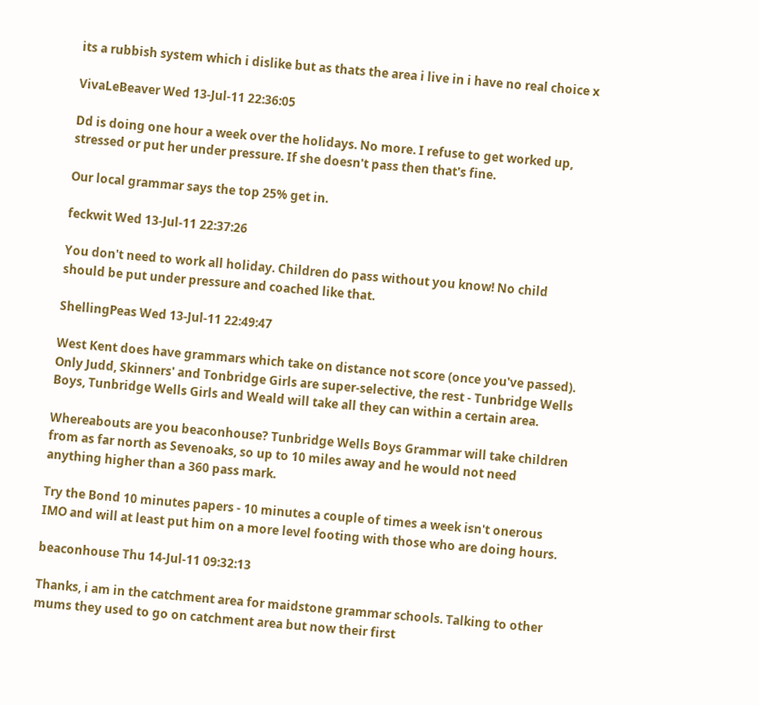its a rubbish system which i dislike but as thats the area i live in i have no real choice x

VivaLeBeaver Wed 13-Jul-11 22:36:05

Dd is doing one hour a week over the holidays. No more. I refuse to get worked up, stressed or put her under pressure. If she doesn't pass then that's fine.

Our local grammar says the top 25% get in.

feckwit Wed 13-Jul-11 22:37:26

You don't need to work all holiday. Children do pass without you know! No child should be put under pressure and coached like that.

ShellingPeas Wed 13-Jul-11 22:49:47

West Kent does have grammars which take on distance not score (once you've passed). Only Judd, Skinners' and Tonbridge Girls are super-selective, the rest - Tunbridge Wells Boys, Tunbridge Wells Girls and Weald will take all they can within a certain area.

Whereabouts are you beaconhouse? Tunbridge Wells Boys Grammar will take children from as far north as Sevenoaks, so up to 10 miles away and he would not need anything higher than a 360 pass mark.

Try the Bond 10 minutes papers - 10 minutes a couple of times a week isn't onerous IMO and will at least put him on a more level footing with those who are doing hours.

beaconhouse Thu 14-Jul-11 09:32:13

Thanks, i am in the catchment area for maidstone grammar schools. Talking to other mums they used to go on catchment area but now their first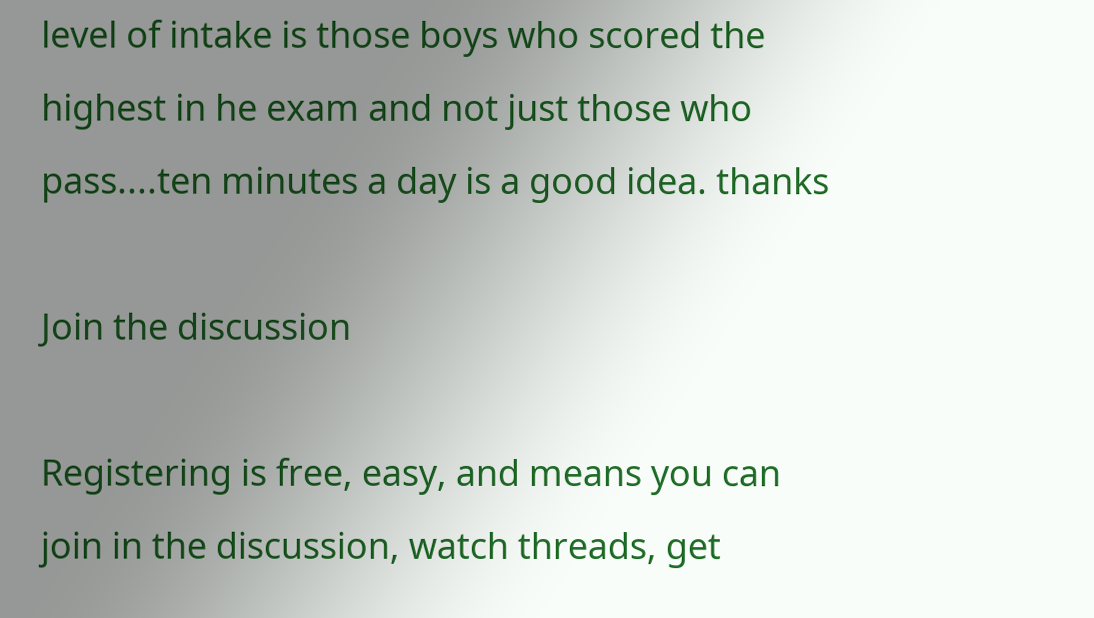level of intake is those boys who scored the highest in he exam and not just those who pass....ten minutes a day is a good idea. thanks

Join the discussion

Registering is free, easy, and means you can join in the discussion, watch threads, get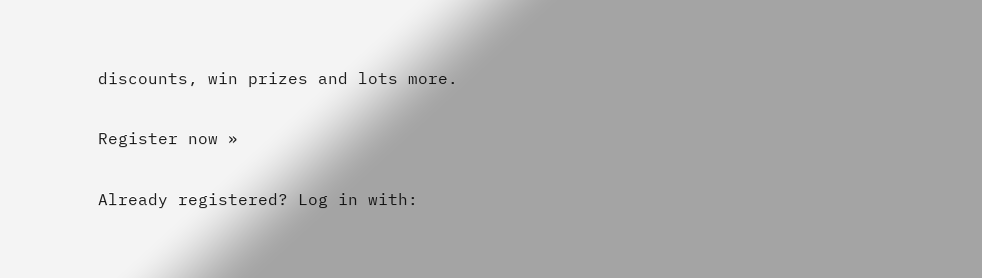discounts, win prizes and lots more.

Register now »

Already registered? Log in with: